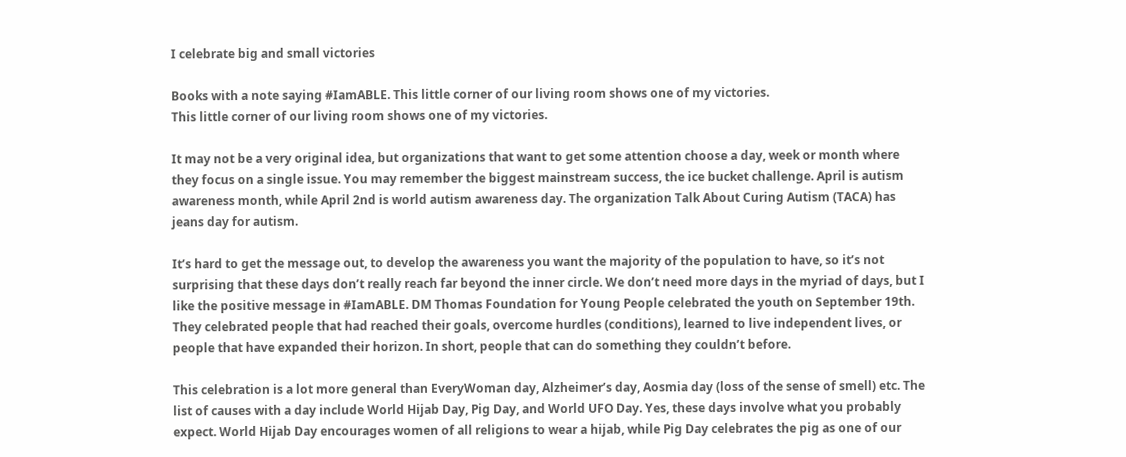I celebrate big and small victories

Books with a note saying #IamABLE. This little corner of our living room shows one of my victories.
This little corner of our living room shows one of my victories.

It may not be a very original idea, but organizations that want to get some attention choose a day, week or month where they focus on a single issue. You may remember the biggest mainstream success, the ice bucket challenge. April is autism awareness month, while April 2nd is world autism awareness day. The organization Talk About Curing Autism (TACA) has jeans day for autism.

It’s hard to get the message out, to develop the awareness you want the majority of the population to have, so it’s not surprising that these days don’t really reach far beyond the inner circle. We don’t need more days in the myriad of days, but I like the positive message in #IamABLE. DM Thomas Foundation for Young People celebrated the youth on September 19th. They celebrated people that had reached their goals, overcome hurdles (conditions), learned to live independent lives, or people that have expanded their horizon. In short, people that can do something they couldn’t before.

This celebration is a lot more general than EveryWoman day, Alzheimer’s day, Aosmia day (loss of the sense of smell) etc. The list of causes with a day include World Hijab Day, Pig Day, and World UFO Day. Yes, these days involve what you probably expect. World Hijab Day encourages women of all religions to wear a hijab, while Pig Day celebrates the pig as one of our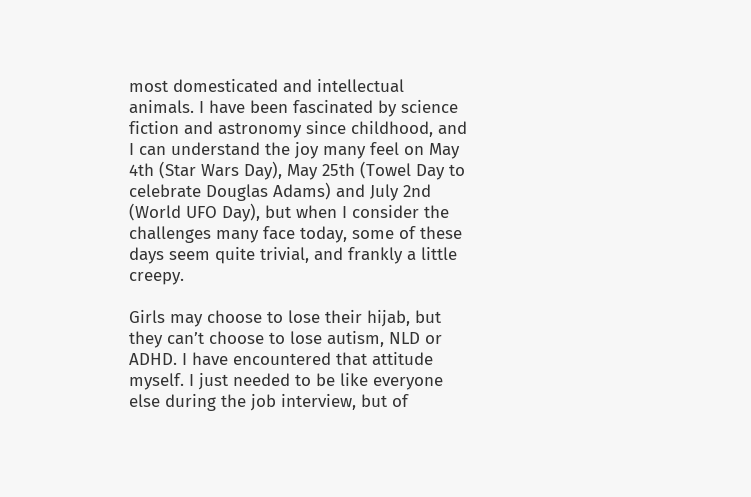most domesticated and intellectual animals. I have been fascinated by science fiction and astronomy since childhood, and I can understand the joy many feel on May 4th (Star Wars Day), May 25th (Towel Day to celebrate Douglas Adams) and July 2nd (World UFO Day), but when I consider the challenges many face today, some of these days seem quite trivial, and frankly a little creepy.

Girls may choose to lose their hijab, but they can’t choose to lose autism, NLD or ADHD. I have encountered that attitude myself. I just needed to be like everyone else during the job interview, but of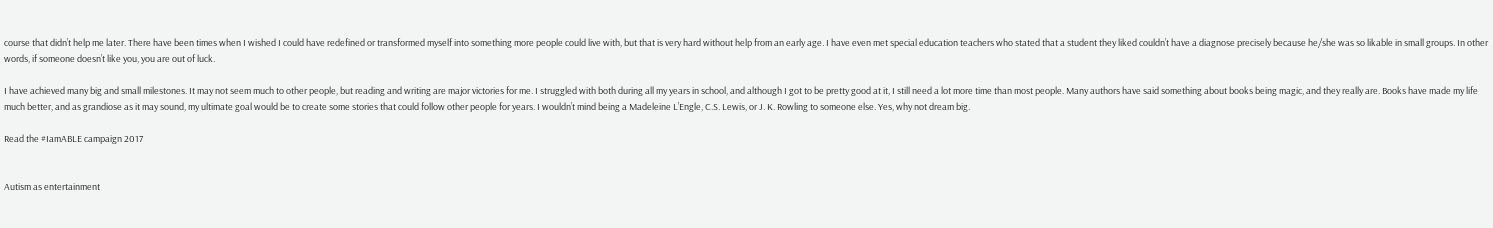course that didn’t help me later. There have been times when I wished I could have redefined or transformed myself into something more people could live with, but that is very hard without help from an early age. I have even met special education teachers who stated that a student they liked couldn’t have a diagnose precisely because he/she was so likable in small groups. In other words, if someone doesn’t like you, you are out of luck.

I have achieved many big and small milestones. It may not seem much to other people, but reading and writing are major victories for me. I struggled with both during all my years in school, and although I got to be pretty good at it, I still need a lot more time than most people. Many authors have said something about books being magic, and they really are. Books have made my life much better, and as grandiose as it may sound, my ultimate goal would be to create some stories that could follow other people for years. I wouldn’t mind being a Madeleine L’Engle, C.S. Lewis, or J. K. Rowling to someone else. Yes, why not dream big.

Read the #IamABLE campaign 2017


Autism as entertainment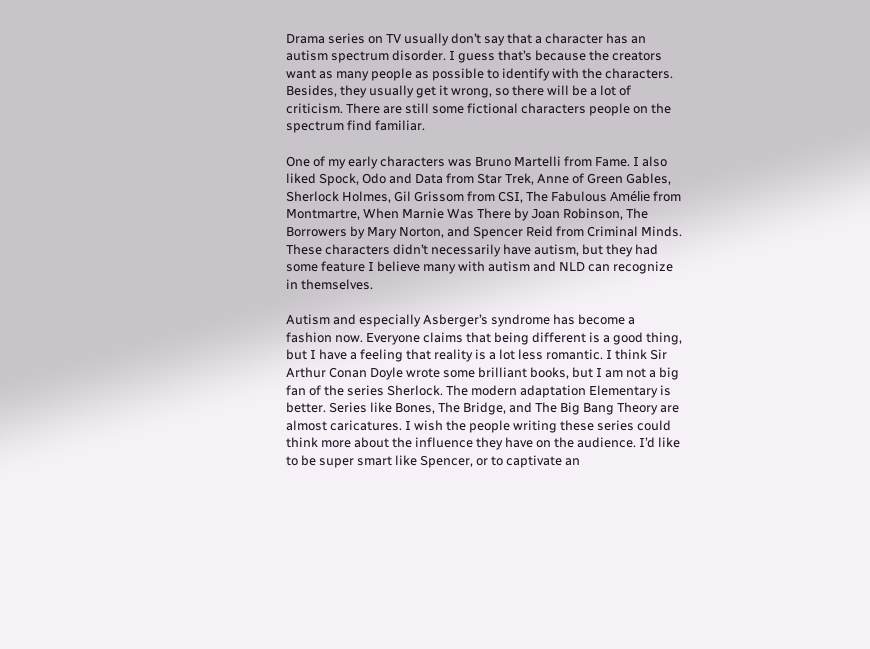Drama series on TV usually don’t say that a character has an autism spectrum disorder. I guess that’s because the creators want as many people as possible to identify with the characters. Besides, they usually get it wrong, so there will be a lot of criticism. There are still some fictional characters people on the spectrum find familiar.

One of my early characters was Bruno Martelli from Fame. I also liked Spock, Odo and Data from Star Trek, Anne of Green Gables, Sherlock Holmes, Gil Grissom from CSI, The Fabulous Amélie from Montmartre, When Marnie Was There by Joan Robinson, The Borrowers by Mary Norton, and Spencer Reid from Criminal Minds. These characters didn’t necessarily have autism, but they had some feature I believe many with autism and NLD can recognize in themselves.

Autism and especially Asberger’s syndrome has become a fashion now. Everyone claims that being different is a good thing, but I have a feeling that reality is a lot less romantic. I think Sir Arthur Conan Doyle wrote some brilliant books, but I am not a big fan of the series Sherlock. The modern adaptation Elementary is better. Series like Bones, The Bridge, and The Big Bang Theory are almost caricatures. I wish the people writing these series could think more about the influence they have on the audience. I’d like to be super smart like Spencer, or to captivate an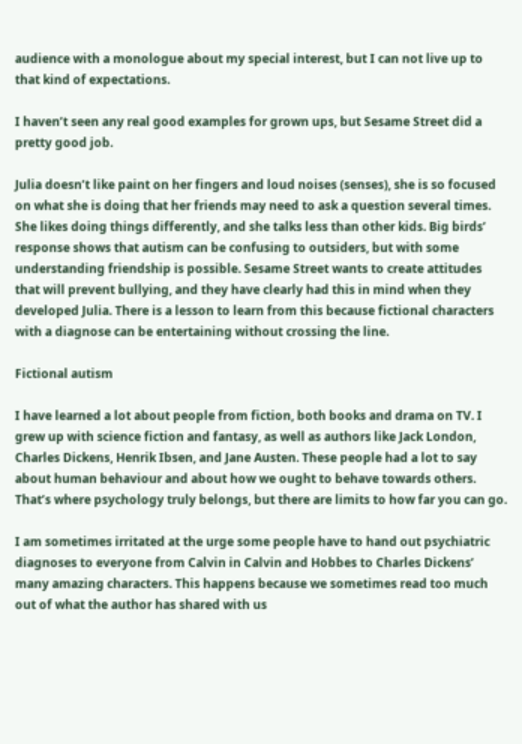audience with a monologue about my special interest, but I can not live up to that kind of expectations.

I haven’t seen any real good examples for grown ups, but Sesame Street did a pretty good job.

Julia doesn’t like paint on her fingers and loud noises (senses), she is so focused on what she is doing that her friends may need to ask a question several times. She likes doing things differently, and she talks less than other kids. Big birds’ response shows that autism can be confusing to outsiders, but with some understanding friendship is possible. Sesame Street wants to create attitudes that will prevent bullying, and they have clearly had this in mind when they developed Julia. There is a lesson to learn from this because fictional characters with a diagnose can be entertaining without crossing the line.

Fictional autism

I have learned a lot about people from fiction, both books and drama on TV. I grew up with science fiction and fantasy, as well as authors like Jack London, Charles Dickens, Henrik Ibsen, and Jane Austen. These people had a lot to say about human behaviour and about how we ought to behave towards others. That’s where psychology truly belongs, but there are limits to how far you can go.

I am sometimes irritated at the urge some people have to hand out psychiatric diagnoses to everyone from Calvin in Calvin and Hobbes to Charles Dickens’ many amazing characters. This happens because we sometimes read too much out of what the author has shared with us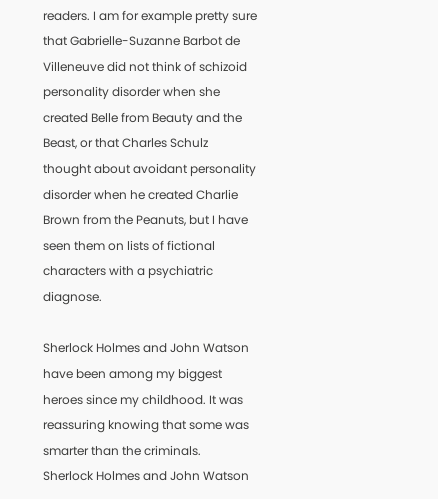readers. I am for example pretty sure that Gabrielle-Suzanne Barbot de Villeneuve did not think of schizoid personality disorder when she created Belle from Beauty and the Beast, or that Charles Schulz thought about avoidant personality disorder when he created Charlie Brown from the Peanuts, but I have seen them on lists of fictional characters with a psychiatric diagnose.

Sherlock Holmes and John Watson have been among my biggest heroes since my childhood. It was reassuring knowing that some was smarter than the criminals.
Sherlock Holmes and John Watson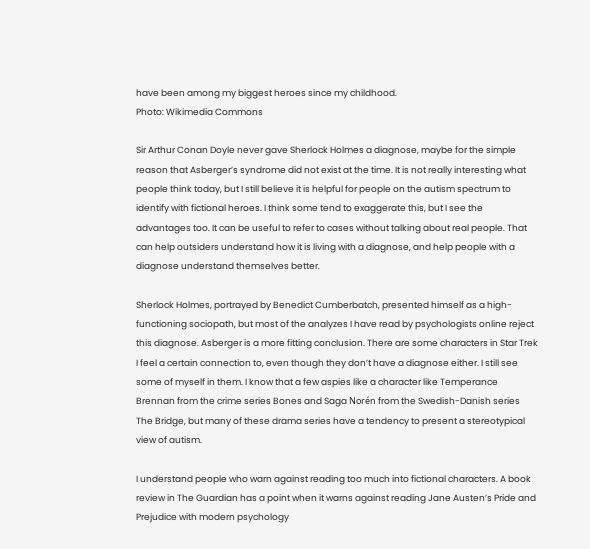have been among my biggest heroes since my childhood.
Photo: Wikimedia Commons

Sir Arthur Conan Doyle never gave Sherlock Holmes a diagnose, maybe for the simple reason that Asberger’s syndrome did not exist at the time. It is not really interesting what people think today, but I still believe it is helpful for people on the autism spectrum to identify with fictional heroes. I think some tend to exaggerate this, but I see the advantages too. It can be useful to refer to cases without talking about real people. That can help outsiders understand how it is living with a diagnose, and help people with a diagnose understand themselves better.

Sherlock Holmes, portrayed by Benedict Cumberbatch, presented himself as a high-functioning sociopath, but most of the analyzes I have read by psychologists online reject this diagnose. Asberger is a more fitting conclusion. There are some characters in Star Trek I feel a certain connection to, even though they don’t have a diagnose either. I still see some of myself in them. I know that a few aspies like a character like Temperance Brennan from the crime series Bones and Saga Norén from the Swedish-Danish series The Bridge, but many of these drama series have a tendency to present a stereotypical view of autism.

I understand people who warn against reading too much into fictional characters. A book review in The Guardian has a point when it warns against reading Jane Austen’s Pride and Prejudice with modern psychology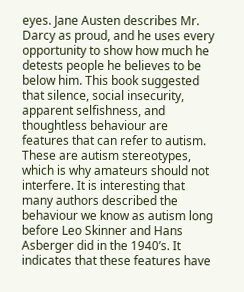eyes. Jane Austen describes Mr. Darcy as proud, and he uses every opportunity to show how much he detests people he believes to be below him. This book suggested that silence, social insecurity, apparent selfishness, and thoughtless behaviour are features that can refer to autism. These are autism stereotypes, which is why amateurs should not interfere. It is interesting that many authors described the behaviour we know as autism long before Leo Skinner and Hans Asberger did in the 1940’s. It indicates that these features have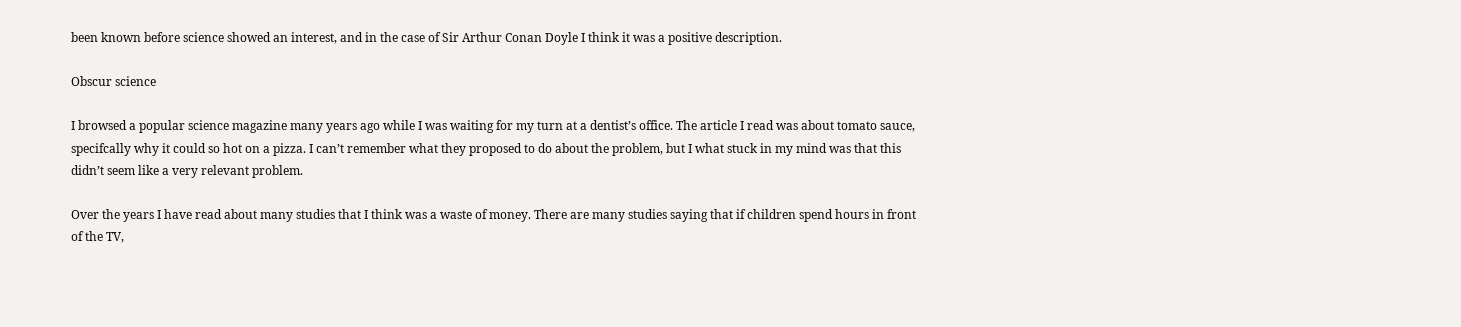been known before science showed an interest, and in the case of Sir Arthur Conan Doyle I think it was a positive description.

Obscur science

I browsed a popular science magazine many years ago while I was waiting for my turn at a dentist’s office. The article I read was about tomato sauce, specifcally why it could so hot on a pizza. I can’t remember what they proposed to do about the problem, but I what stuck in my mind was that this didn’t seem like a very relevant problem.

Over the years I have read about many studies that I think was a waste of money. There are many studies saying that if children spend hours in front of the TV,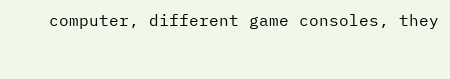computer, different game consoles, they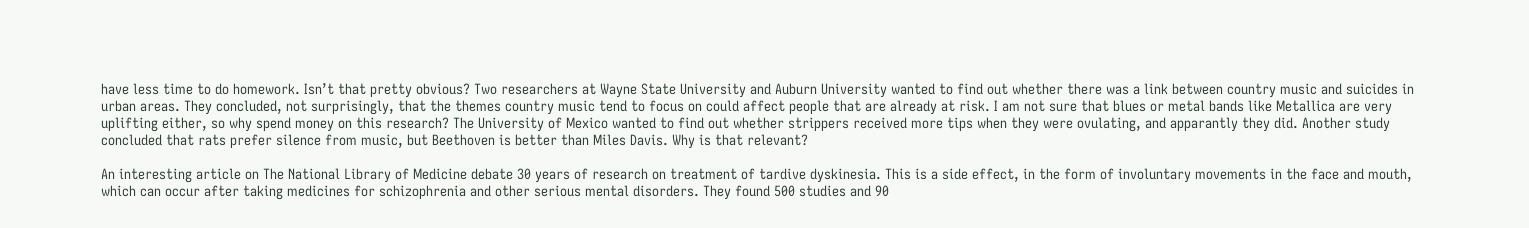have less time to do homework. Isn’t that pretty obvious? Two researchers at Wayne State University and Auburn University wanted to find out whether there was a link between country music and suicides in urban areas. They concluded, not surprisingly, that the themes country music tend to focus on could affect people that are already at risk. I am not sure that blues or metal bands like Metallica are very uplifting either, so why spend money on this research? The University of Mexico wanted to find out whether strippers received more tips when they were ovulating, and apparantly they did. Another study concluded that rats prefer silence from music, but Beethoven is better than Miles Davis. Why is that relevant?

An interesting article on The National Library of Medicine debate 30 years of research on treatment of tardive dyskinesia. This is a side effect, in the form of involuntary movements in the face and mouth, which can occur after taking medicines for schizophrenia and other serious mental disorders. They found 500 studies and 90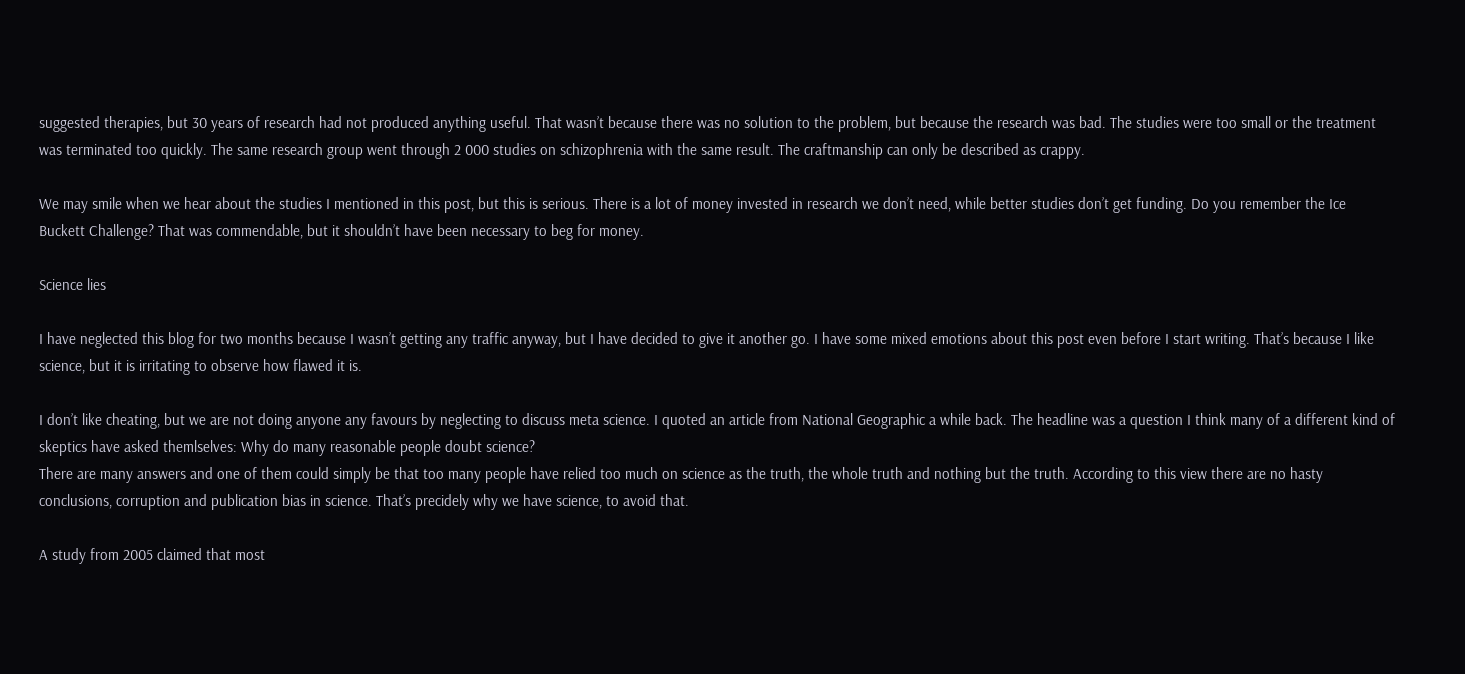suggested therapies, but 30 years of research had not produced anything useful. That wasn’t because there was no solution to the problem, but because the research was bad. The studies were too small or the treatment was terminated too quickly. The same research group went through 2 000 studies on schizophrenia with the same result. The craftmanship can only be described as crappy.

We may smile when we hear about the studies I mentioned in this post, but this is serious. There is a lot of money invested in research we don’t need, while better studies don’t get funding. Do you remember the Ice Buckett Challenge? That was commendable, but it shouldn’t have been necessary to beg for money.

Science lies

I have neglected this blog for two months because I wasn’t getting any traffic anyway, but I have decided to give it another go. I have some mixed emotions about this post even before I start writing. That’s because I like science, but it is irritating to observe how flawed it is.

I don’t like cheating, but we are not doing anyone any favours by neglecting to discuss meta science. I quoted an article from National Geographic a while back. The headline was a question I think many of a different kind of skeptics have asked themlselves: Why do many reasonable people doubt science?
There are many answers and one of them could simply be that too many people have relied too much on science as the truth, the whole truth and nothing but the truth. According to this view there are no hasty conclusions, corruption and publication bias in science. That’s precidely why we have science, to avoid that.

A study from 2005 claimed that most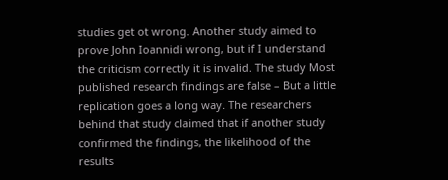studies get ot wrong. Another study aimed to prove John Ioannidi wrong, but if I understand the criticism correctly it is invalid. The study Most published research findings are false – But a little replication goes a long way. The researchers behind that study claimed that if another study confirmed the findings, the likelihood of the results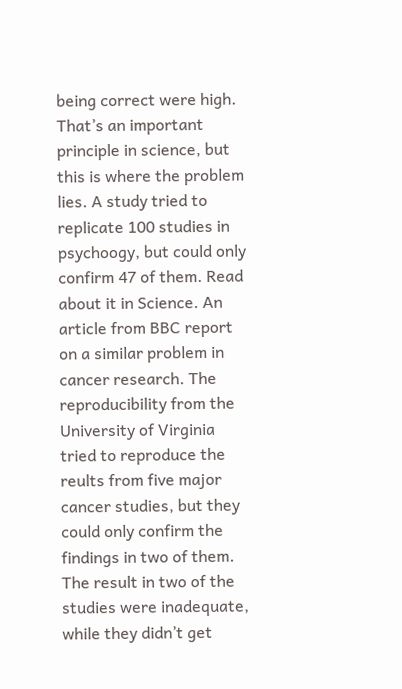being correct were high. That’s an important principle in science, but this is where the problem lies. A study tried to replicate 100 studies in psychoogy, but could only confirm 47 of them. Read about it in Science. An article from BBC report on a similar problem in cancer research. The reproducibility from the University of Virginia tried to reproduce the reults from five major cancer studies, but they could only confirm the findings in two of them. The result in two of the studies were inadequate, while they didn’t get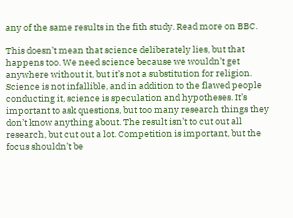any of the same results in the fith study. Read more on BBC.

This doesn’t mean that science deliberately lies, but that happens too. We need science because we wouldn’t get anywhere without it, but it’s not a substitution for religion. Science is not infallible, and in addition to the flawed people conducting it, science is speculation and hypotheses. It’s important to ask questions, but too many research things they don’t know anything about. The result isn’t to cut out all research, but cut out a lot. Competition is important, but the focus shouldn’t be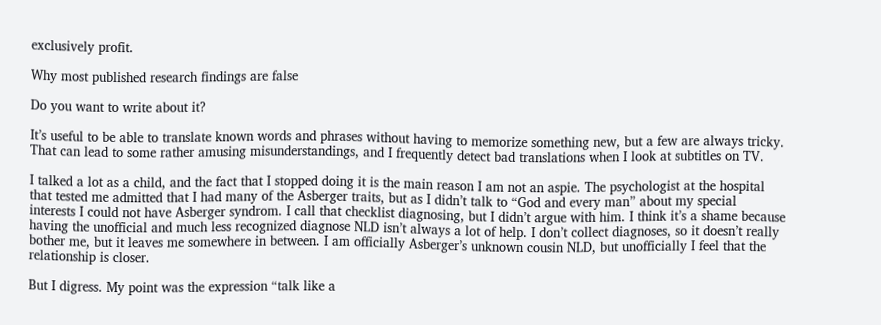exclusively profit.

Why most published research findings are false

Do you want to write about it?

It’s useful to be able to translate known words and phrases without having to memorize something new, but a few are always tricky. That can lead to some rather amusing misunderstandings, and I frequently detect bad translations when I look at subtitles on TV.

I talked a lot as a child, and the fact that I stopped doing it is the main reason I am not an aspie. The psychologist at the hospital that tested me admitted that I had many of the Asberger traits, but as I didn’t talk to “God and every man” about my special interests I could not have Asberger syndrom. I call that checklist diagnosing, but I didn’t argue with him. I think it’s a shame because having the unofficial and much less recognized diagnose NLD isn’t always a lot of help. I don’t collect diagnoses, so it doesn’t really bother me, but it leaves me somewhere in between. I am officially Asberger’s unknown cousin NLD, but unofficially I feel that the relationship is closer.

But I digress. My point was the expression “talk like a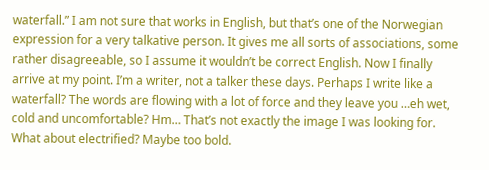waterfall.” I am not sure that works in English, but that’s one of the Norwegian expression for a very talkative person. It gives me all sorts of associations, some rather disagreeable, so I assume it wouldn’t be correct English. Now I finally arrive at my point. I’m a writer, not a talker these days. Perhaps I write like a waterfall? The words are flowing with a lot of force and they leave you …eh wet, cold and uncomfortable? Hm… That’s not exactly the image I was looking for. What about electrified? Maybe too bold.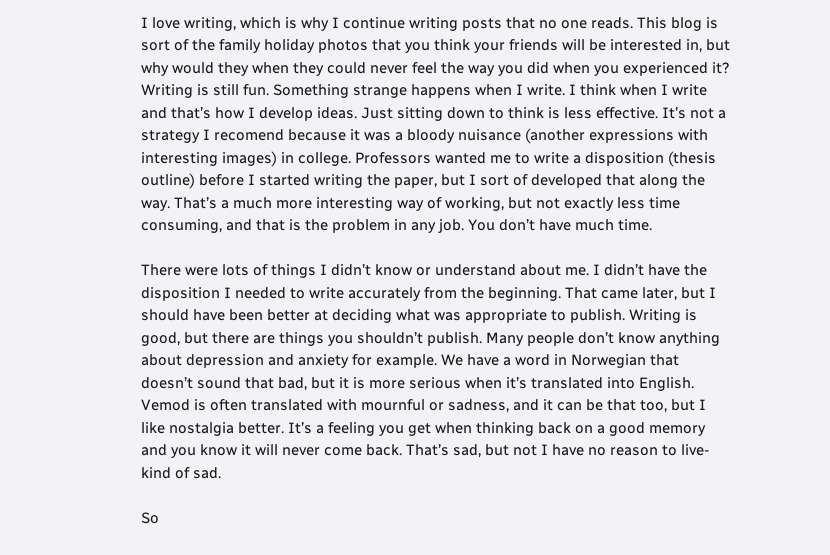I love writing, which is why I continue writing posts that no one reads. This blog is sort of the family holiday photos that you think your friends will be interested in, but why would they when they could never feel the way you did when you experienced it? Writing is still fun. Something strange happens when I write. I think when I write and that’s how I develop ideas. Just sitting down to think is less effective. It’s not a strategy I recomend because it was a bloody nuisance (another expressions with interesting images) in college. Professors wanted me to write a disposition (thesis outline) before I started writing the paper, but I sort of developed that along the way. That’s a much more interesting way of working, but not exactly less time consuming, and that is the problem in any job. You don’t have much time.

There were lots of things I didn’t know or understand about me. I didn’t have the disposition I needed to write accurately from the beginning. That came later, but I should have been better at deciding what was appropriate to publish. Writing is good, but there are things you shouldn’t publish. Many people don’t know anything about depression and anxiety for example. We have a word in Norwegian that doesn’t sound that bad, but it is more serious when it’s translated into English. Vemod is often translated with mournful or sadness, and it can be that too, but I like nostalgia better. It’s a feeling you get when thinking back on a good memory and you know it will never come back. That’s sad, but not I have no reason to live-kind of sad.

So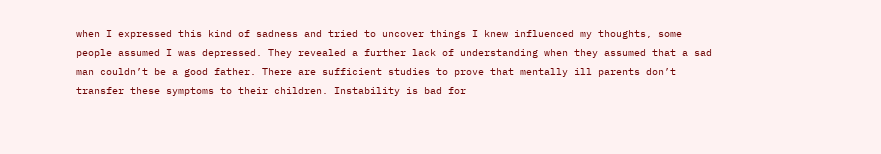when I expressed this kind of sadness and tried to uncover things I knew influenced my thoughts, some people assumed I was depressed. They revealed a further lack of understanding when they assumed that a sad man couldn’t be a good father. There are sufficient studies to prove that mentally ill parents don’t transfer these symptoms to their children. Instability is bad for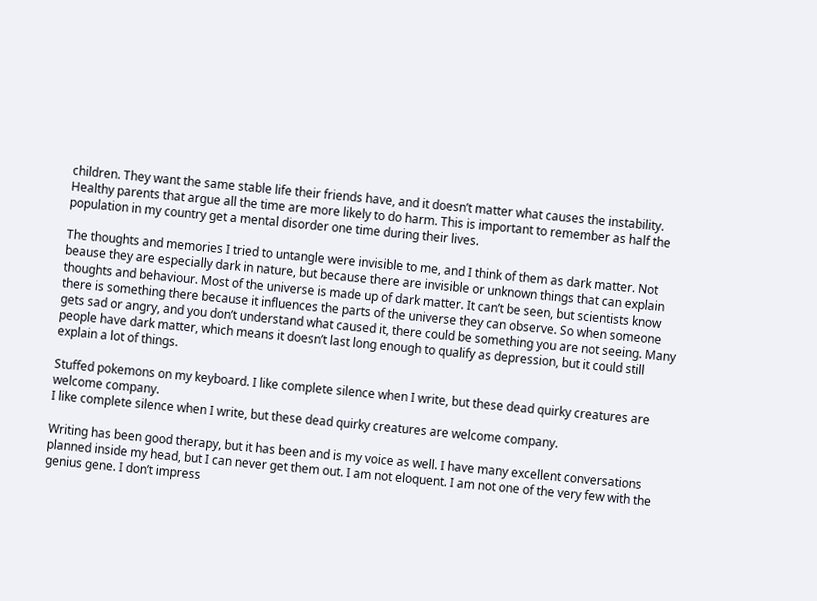children. They want the same stable life their friends have, and it doesn’t matter what causes the instability. Healthy parents that argue all the time are more likely to do harm. This is important to remember as half the population in my country get a mental disorder one time during their lives.

The thoughts and memories I tried to untangle were invisible to me, and I think of them as dark matter. Not beause they are especially dark in nature, but because there are invisible or unknown things that can explain thoughts and behaviour. Most of the universe is made up of dark matter. It can’t be seen, but scientists know there is something there because it influences the parts of the universe they can observe. So when someone gets sad or angry, and you don’t understand what caused it, there could be something you are not seeing. Many people have dark matter, which means it doesn’t last long enough to qualify as depression, but it could still explain a lot of things.

Stuffed pokemons on my keyboard. I like complete silence when I write, but these dead quirky creatures are welcome company.
I like complete silence when I write, but these dead quirky creatures are welcome company.

Writing has been good therapy, but it has been and is my voice as well. I have many excellent conversations planned inside my head, but I can never get them out. I am not eloquent. I am not one of the very few with the genius gene. I don’t impress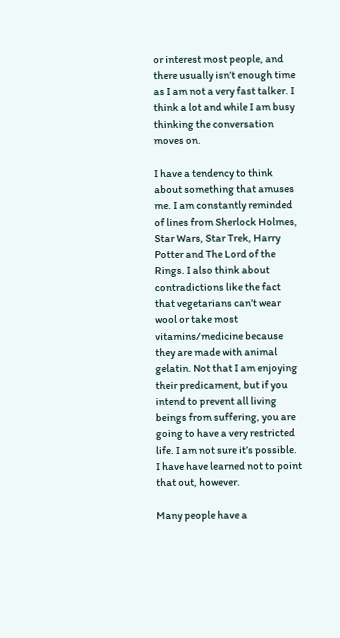or interest most people, and there usually isn’t enough time as I am not a very fast talker. I think a lot and while I am busy thinking the conversation moves on.

I have a tendency to think about something that amuses me. I am constantly reminded of lines from Sherlock Holmes, Star Wars, Star Trek, Harry Potter and The Lord of the Rings. I also think about contradictions like the fact that vegetarians can’t wear wool or take most vitamins/medicine because they are made with animal gelatin. Not that I am enjoying their predicament, but if you intend to prevent all living beings from suffering, you are going to have a very restricted life. I am not sure it’s possible. I have have learned not to point that out, however.

Many people have a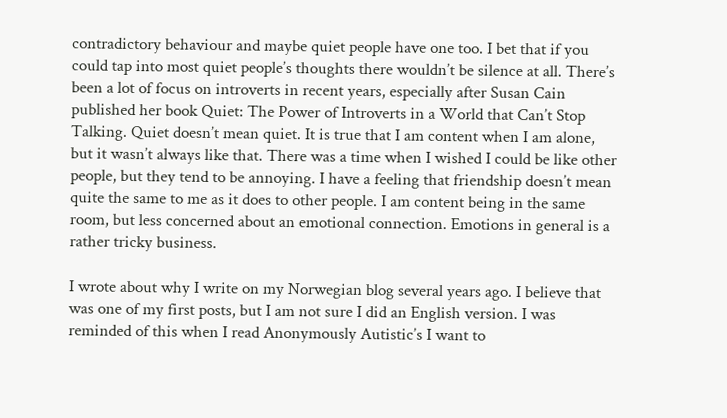contradictory behaviour and maybe quiet people have one too. I bet that if you could tap into most quiet people’s thoughts there wouldn’t be silence at all. There’s been a lot of focus on introverts in recent years, especially after Susan Cain published her book Quiet: The Power of Introverts in a World that Can’t Stop Talking. Quiet doesn’t mean quiet. It is true that I am content when I am alone, but it wasn’t always like that. There was a time when I wished I could be like other people, but they tend to be annoying. I have a feeling that friendship doesn’t mean quite the same to me as it does to other people. I am content being in the same room, but less concerned about an emotional connection. Emotions in general is a rather tricky business.

I wrote about why I write on my Norwegian blog several years ago. I believe that was one of my first posts, but I am not sure I did an English version. I was reminded of this when I read Anonymously Autistic’s I want to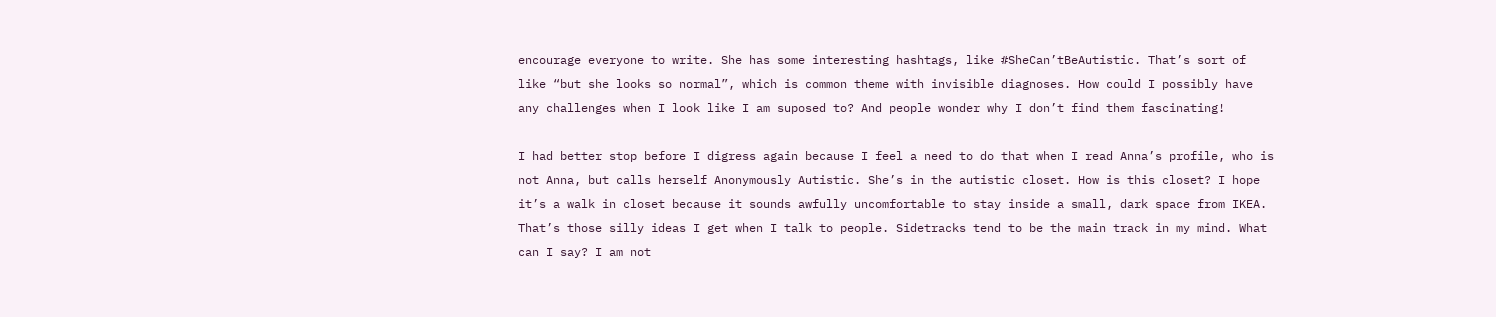encourage everyone to write. She has some interesting hashtags, like #SheCan’tBeAutistic. That’s sort of like “but she looks so normal”, which is common theme with invisible diagnoses. How could I possibly have any challenges when I look like I am suposed to? And people wonder why I don’t find them fascinating!

I had better stop before I digress again because I feel a need to do that when I read Anna’s profile, who is not Anna, but calls herself Anonymously Autistic. She’s in the autistic closet. How is this closet? I hope it’s a walk in closet because it sounds awfully uncomfortable to stay inside a small, dark space from IKEA. That’s those silly ideas I get when I talk to people. Sidetracks tend to be the main track in my mind. What can I say? I am not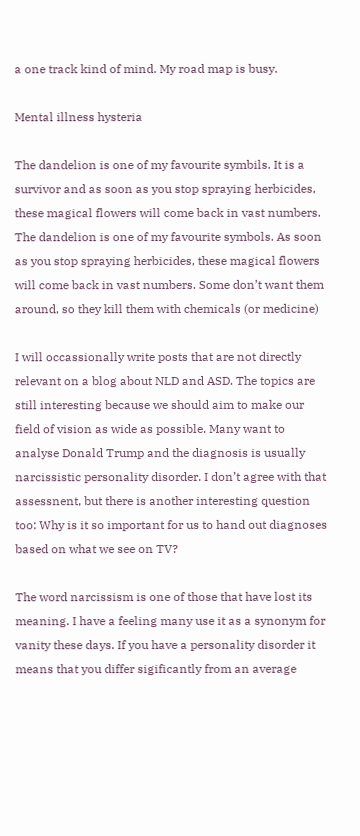a one track kind of mind. My road map is busy.

Mental illness hysteria

The dandelion is one of my favourite symbils. It is a survivor and as soon as you stop spraying herbicides, these magical flowers will come back in vast numbers.
The dandelion is one of my favourite symbols. As soon as you stop spraying herbicides, these magical flowers will come back in vast numbers. Some don’t want them around, so they kill them with chemicals (or medicine)

I will occassionally write posts that are not directly relevant on a blog about NLD and ASD. The topics are still interesting because we should aim to make our field of vision as wide as possible. Many want to analyse Donald Trump and the diagnosis is usually narcissistic personality disorder. I don’t agree with that assessnent, but there is another interesting question too: Why is it so important for us to hand out diagnoses based on what we see on TV?

The word narcissism is one of those that have lost its meaning. I have a feeling many use it as a synonym for vanity these days. If you have a personality disorder it means that you differ sigificantly from an average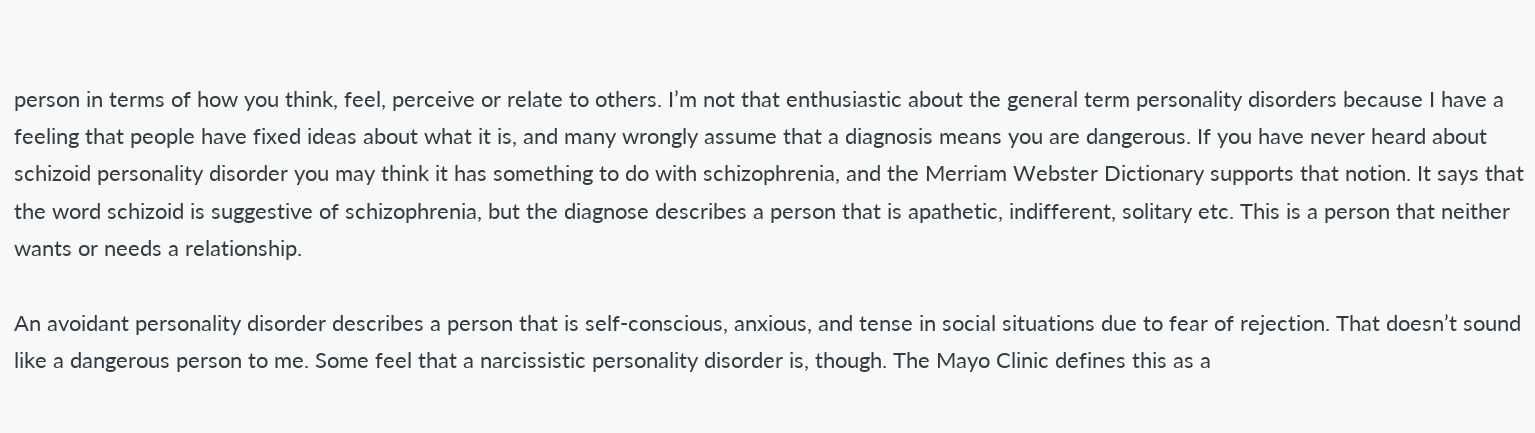person in terms of how you think, feel, perceive or relate to others. I’m not that enthusiastic about the general term personality disorders because I have a feeling that people have fixed ideas about what it is, and many wrongly assume that a diagnosis means you are dangerous. If you have never heard about schizoid personality disorder you may think it has something to do with schizophrenia, and the Merriam Webster Dictionary supports that notion. It says that the word schizoid is suggestive of schizophrenia, but the diagnose describes a person that is apathetic, indifferent, solitary etc. This is a person that neither wants or needs a relationship.

An avoidant personality disorder describes a person that is self-conscious, anxious, and tense in social situations due to fear of rejection. That doesn’t sound like a dangerous person to me. Some feel that a narcissistic personality disorder is, though. The Mayo Clinic defines this as a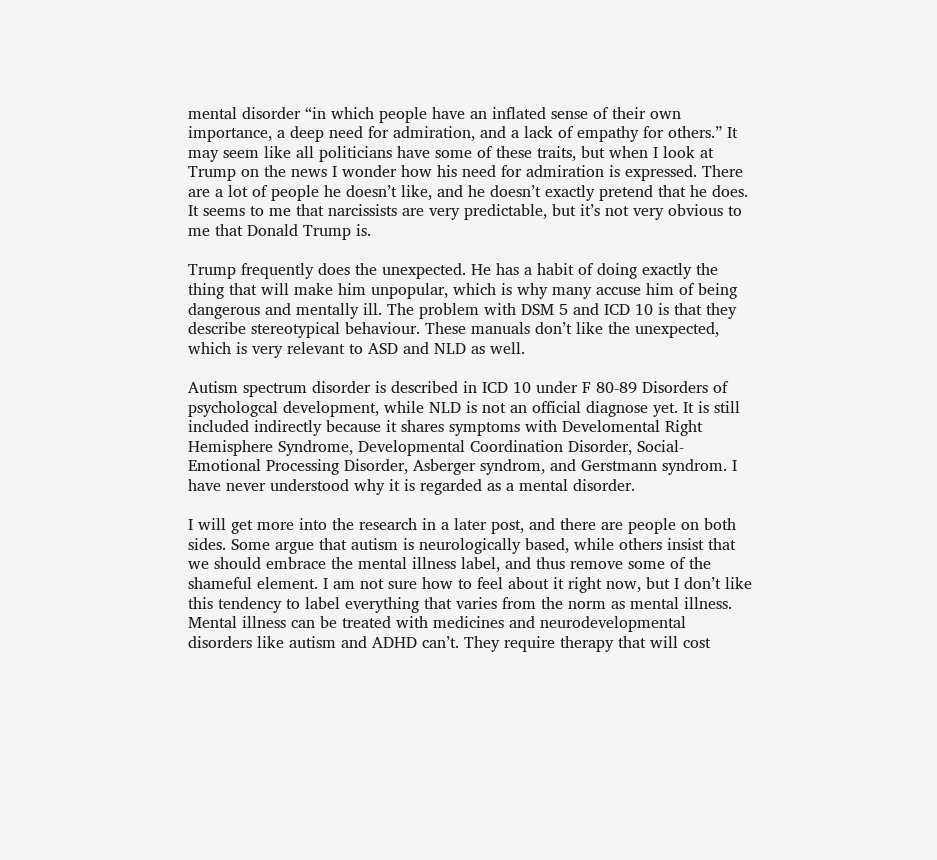mental disorder “in which people have an inflated sense of their own importance, a deep need for admiration, and a lack of empathy for others.” It may seem like all politicians have some of these traits, but when I look at Trump on the news I wonder how his need for admiration is expressed. There are a lot of people he doesn’t like, and he doesn’t exactly pretend that he does. It seems to me that narcissists are very predictable, but it’s not very obvious to me that Donald Trump is.

Trump frequently does the unexpected. He has a habit of doing exactly the thing that will make him unpopular, which is why many accuse him of being dangerous and mentally ill. The problem with DSM 5 and ICD 10 is that they describe stereotypical behaviour. These manuals don’t like the unexpected, which is very relevant to ASD and NLD as well.

Autism spectrum disorder is described in ICD 10 under F 80-89 Disorders of psychologcal development, while NLD is not an official diagnose yet. It is still included indirectly because it shares symptoms with Develomental Right Hemisphere Syndrome, Developmental Coordination Disorder, Social-Emotional Processing Disorder, Asberger syndrom, and Gerstmann syndrom. I have never understood why it is regarded as a mental disorder.

I will get more into the research in a later post, and there are people on both sides. Some argue that autism is neurologically based, while others insist that we should embrace the mental illness label, and thus remove some of the shameful element. I am not sure how to feel about it right now, but I don’t like this tendency to label everything that varies from the norm as mental illness. Mental illness can be treated with medicines and neurodevelopmental disorders like autism and ADHD can’t. They require therapy that will cost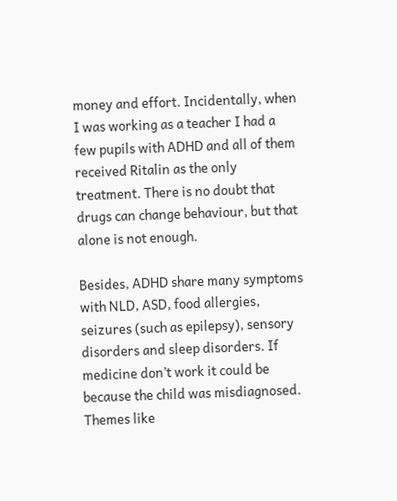money and effort. Incidentally, when I was working as a teacher I had a few pupils with ADHD and all of them received Ritalin as the only treatment. There is no doubt that drugs can change behaviour, but that alone is not enough.

Besides, ADHD share many symptoms with NLD, ASD, food allergies, seizures (such as epilepsy), sensory disorders and sleep disorders. If medicine don’t work it could be because the child was misdiagnosed. Themes like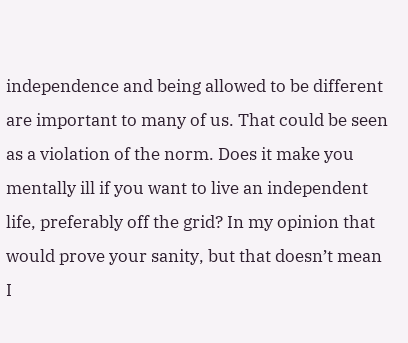independence and being allowed to be different are important to many of us. That could be seen as a violation of the norm. Does it make you mentally ill if you want to live an independent life, preferably off the grid? In my opinion that would prove your sanity, but that doesn’t mean I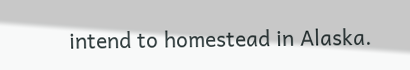intend to homestead in Alaska.